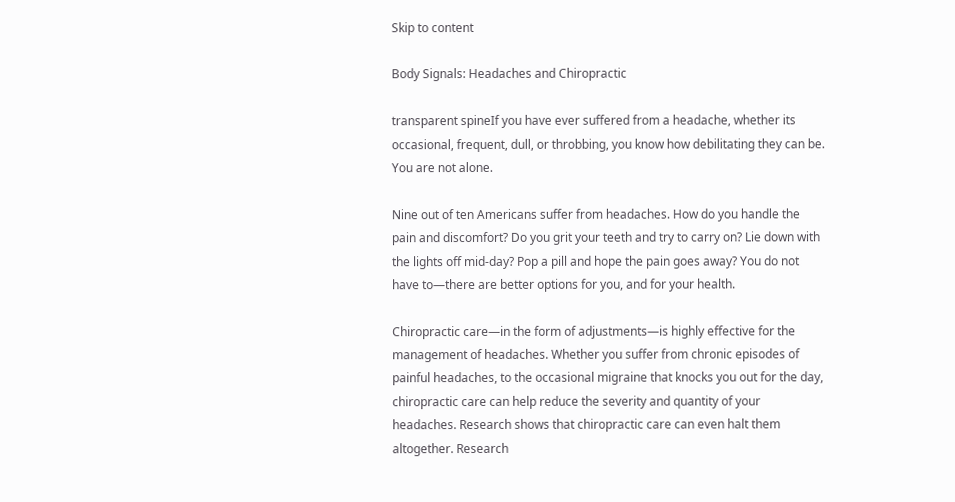Skip to content

Body Signals: Headaches and Chiropractic

transparent spineIf you have ever suffered from a headache, whether its occasional, frequent, dull, or throbbing, you know how debilitating they can be. You are not alone.

Nine out of ten Americans suffer from headaches. How do you handle the pain and discomfort? Do you grit your teeth and try to carry on? Lie down with the lights off mid-day? Pop a pill and hope the pain goes away? You do not have to—there are better options for you, and for your health.

Chiropractic care—in the form of adjustments—is highly effective for the management of headaches. Whether you suffer from chronic episodes of painful headaches, to the occasional migraine that knocks you out for the day, chiropractic care can help reduce the severity and quantity of your headaches. Research shows that chiropractic care can even halt them altogether. Research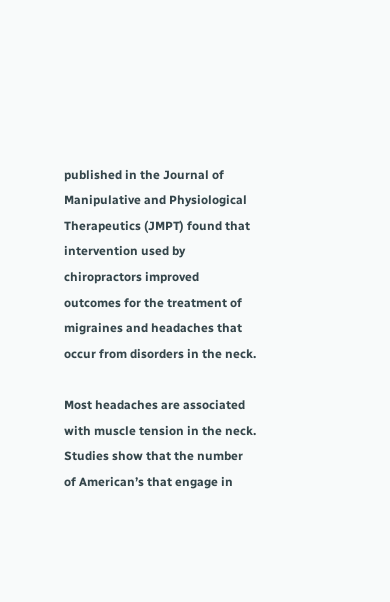published in the Journal of Manipulative and Physiological Therapeutics (JMPT) found that intervention used by chiropractors improved outcomes for the treatment of migraines and headaches that occur from disorders in the neck.

Most headaches are associated with muscle tension in the neck. Studies show that the number of American’s that engage in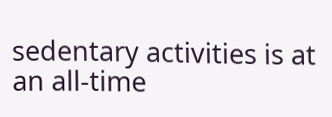sedentary activities is at an all-time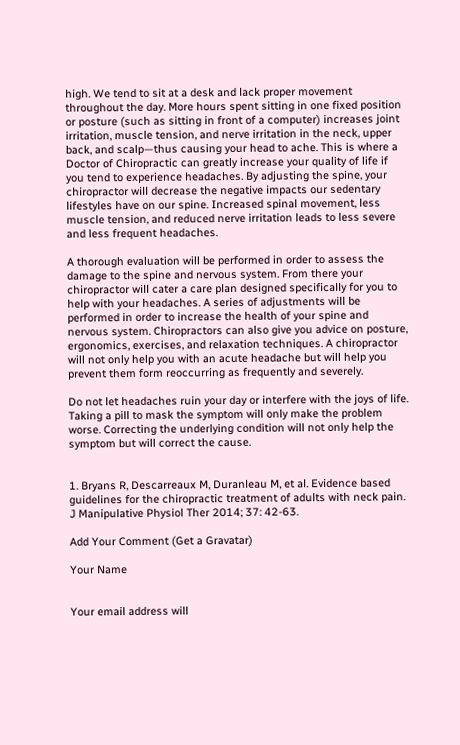high. We tend to sit at a desk and lack proper movement throughout the day. More hours spent sitting in one fixed position or posture (such as sitting in front of a computer) increases joint irritation, muscle tension, and nerve irritation in the neck, upper back, and scalp—thus causing your head to ache. This is where a Doctor of Chiropractic can greatly increase your quality of life if you tend to experience headaches. By adjusting the spine, your chiropractor will decrease the negative impacts our sedentary lifestyles have on our spine. Increased spinal movement, less muscle tension, and reduced nerve irritation leads to less severe and less frequent headaches.

A thorough evaluation will be performed in order to assess the damage to the spine and nervous system. From there your chiropractor will cater a care plan designed specifically for you to help with your headaches. A series of adjustments will be performed in order to increase the health of your spine and nervous system. Chiropractors can also give you advice on posture, ergonomics, exercises, and relaxation techniques. A chiropractor will not only help you with an acute headache but will help you prevent them form reoccurring as frequently and severely.

Do not let headaches ruin your day or interfere with the joys of life. Taking a pill to mask the symptom will only make the problem worse. Correcting the underlying condition will not only help the symptom but will correct the cause.


1. Bryans R, Descarreaux M, Duranleau M, et al. Evidence based guidelines for the chiropractic treatment of adults with neck pain. J Manipulative Physiol Ther 2014; 37: 42-63.

Add Your Comment (Get a Gravatar)

Your Name


Your email address will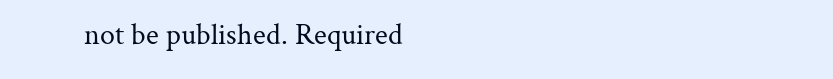not be published. Required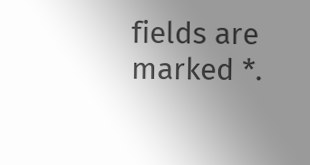fields are marked *.